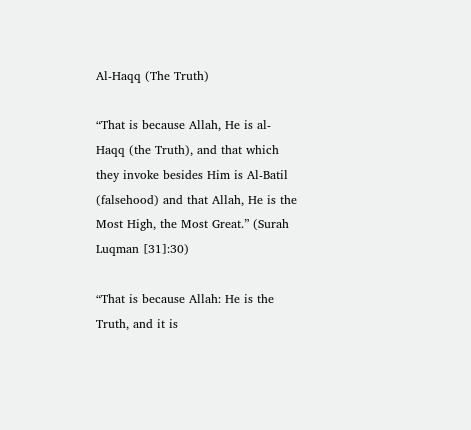Al-Haqq (The Truth)

“That is because Allah, He is al-Haqq (the Truth), and that which they invoke besides Him is Al-Batil (falsehood) and that Allah, He is the Most High, the Most Great.” (Surah Luqman [31]:30)

“That is because Allah: He is the Truth, and it is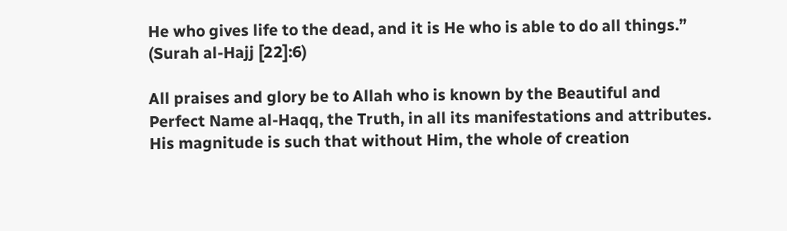He who gives life to the dead, and it is He who is able to do all things.” (Surah al-Hajj [22]:6)

All praises and glory be to Allah who is known by the Beautiful and Perfect Name al-Haqq, the Truth, in all its manifestations and attributes. His magnitude is such that without Him, the whole of creation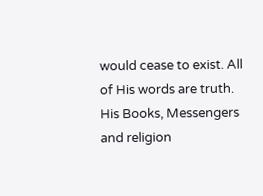would cease to exist. All of His words are truth. His Books, Messengers and religion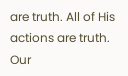are truth. All of His actions are truth. Our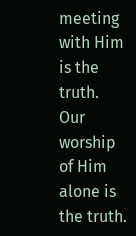meeting with Him is the truth. Our worship of Him alone is the truth.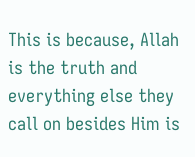This is because, Allah is the truth and everything else they call on besides Him is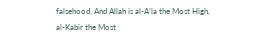falsehood. And Allah is al-A’la the Most High, al-Kabir the Most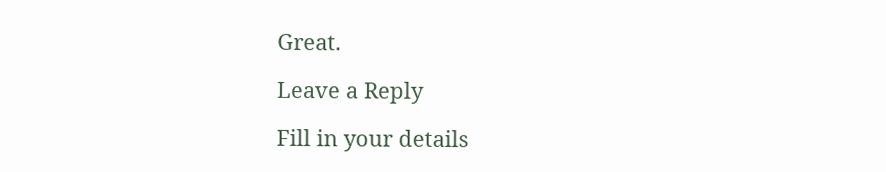Great.

Leave a Reply

Fill in your details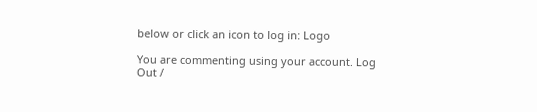below or click an icon to log in: Logo

You are commenting using your account. Log Out /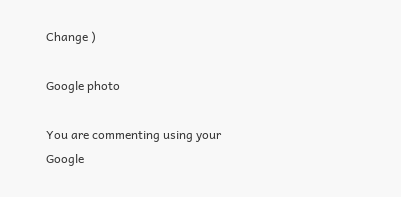Change )

Google photo

You are commenting using your Google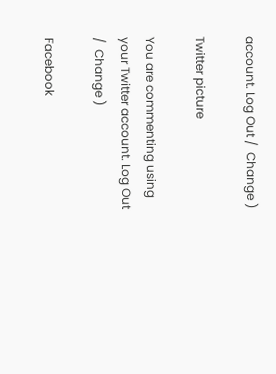account. Log Out /  Change )

Twitter picture

You are commenting using your Twitter account. Log Out /  Change )

Facebook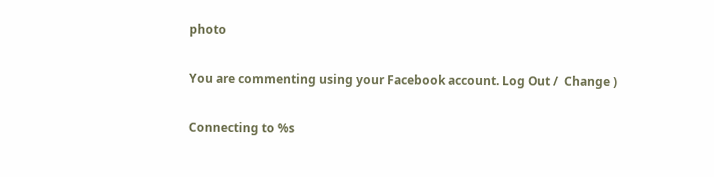photo

You are commenting using your Facebook account. Log Out /  Change )

Connecting to %s